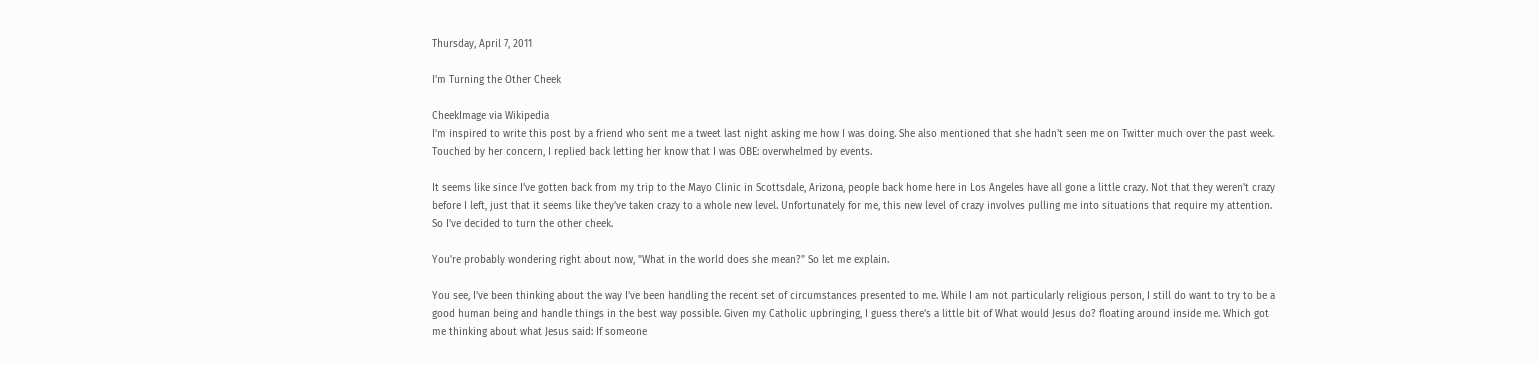Thursday, April 7, 2011

I'm Turning the Other Cheek

CheekImage via Wikipedia
I'm inspired to write this post by a friend who sent me a tweet last night asking me how I was doing. She also mentioned that she hadn't seen me on Twitter much over the past week. Touched by her concern, I replied back letting her know that I was OBE: overwhelmed by events.

It seems like since I've gotten back from my trip to the Mayo Clinic in Scottsdale, Arizona, people back home here in Los Angeles have all gone a little crazy. Not that they weren't crazy before I left, just that it seems like they've taken crazy to a whole new level. Unfortunately for me, this new level of crazy involves pulling me into situations that require my attention. So I've decided to turn the other cheek.

You're probably wondering right about now, "What in the world does she mean?" So let me explain.

You see, I've been thinking about the way I've been handling the recent set of circumstances presented to me. While I am not particularly religious person, I still do want to try to be a good human being and handle things in the best way possible. Given my Catholic upbringing, I guess there's a little bit of What would Jesus do? floating around inside me. Which got me thinking about what Jesus said: If someone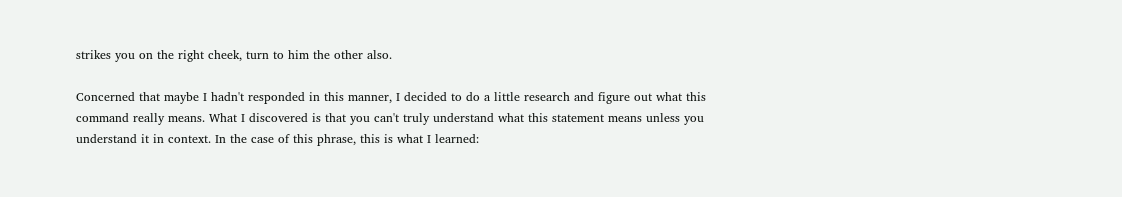strikes you on the right cheek, turn to him the other also.

Concerned that maybe I hadn't responded in this manner, I decided to do a little research and figure out what this command really means. What I discovered is that you can't truly understand what this statement means unless you understand it in context. In the case of this phrase, this is what I learned: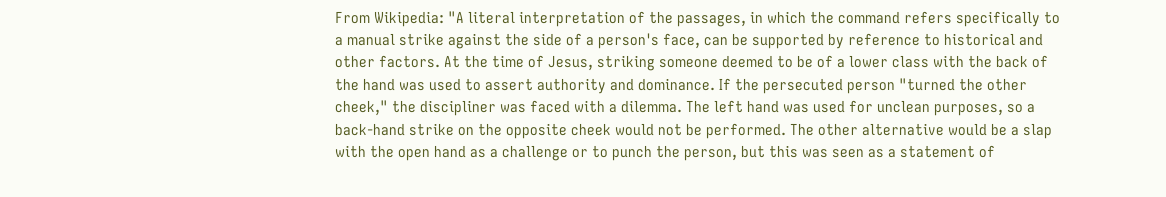From Wikipedia: "A literal interpretation of the passages, in which the command refers specifically to a manual strike against the side of a person's face, can be supported by reference to historical and other factors. At the time of Jesus, striking someone deemed to be of a lower class with the back of the hand was used to assert authority and dominance. If the persecuted person "turned the other cheek," the discipliner was faced with a dilemma. The left hand was used for unclean purposes, so a back-hand strike on the opposite cheek would not be performed. The other alternative would be a slap with the open hand as a challenge or to punch the person, but this was seen as a statement of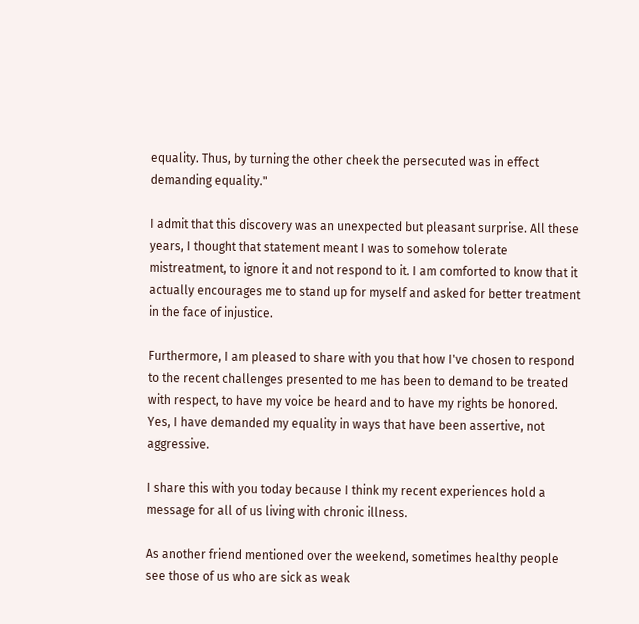equality. Thus, by turning the other cheek the persecuted was in effect demanding equality."

I admit that this discovery was an unexpected but pleasant surprise. All these years, I thought that statement meant I was to somehow tolerate mistreatment, to ignore it and not respond to it. I am comforted to know that it actually encourages me to stand up for myself and asked for better treatment in the face of injustice.

Furthermore, I am pleased to share with you that how I've chosen to respond to the recent challenges presented to me has been to demand to be treated with respect, to have my voice be heard and to have my rights be honored. Yes, I have demanded my equality in ways that have been assertive, not aggressive.

I share this with you today because I think my recent experiences hold a message for all of us living with chronic illness.

As another friend mentioned over the weekend, sometimes healthy people see those of us who are sick as weak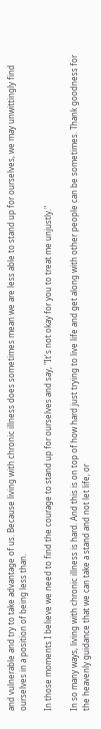and vulnerable and try to take advantage of us. Because living with chronic illness does sometimes mean we are less able to stand up for ourselves, we may unwittingly find ourselves in a position of being less than.

In those moments I believe we need to find the courage to stand up for ourselves and say, "It's not okay for you to treat me unjustly."

In so many ways, living with chronic illness is hard. And this is on top of how hard just trying to live life and get along with other people can be sometimes. Thank goodness for the heavenly guidance that we can take a stand and not let life, or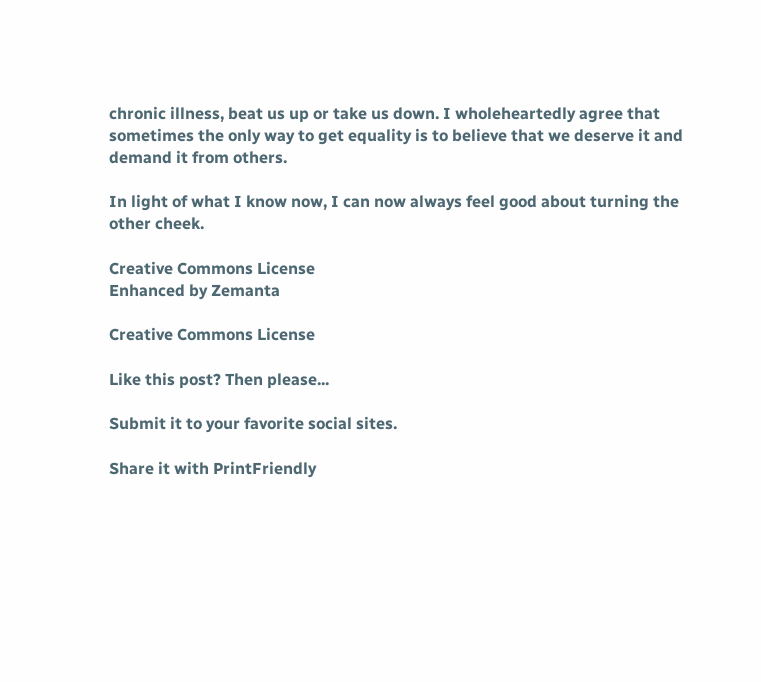chronic illness, beat us up or take us down. I wholeheartedly agree that sometimes the only way to get equality is to believe that we deserve it and demand it from others.

In light of what I know now, I can now always feel good about turning the other cheek.

Creative Commons License
Enhanced by Zemanta

Creative Commons License

Like this post? Then please...

Submit it to your favorite social sites.

Share it with PrintFriendly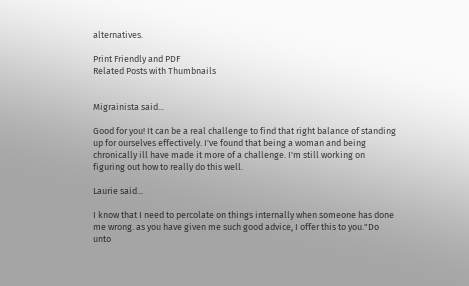alternatives.

Print Friendly and PDF
Related Posts with Thumbnails


Migrainista said...

Good for you! It can be a real challenge to find that right balance of standing up for ourselves effectively. I've found that being a woman and being chronically ill have made it more of a challenge. I'm still working on figuring out how to really do this well.

Laurie said...

I know that I need to percolate on things internally when someone has done me wrong. as you have given me such good advice, I offer this to you."Do unto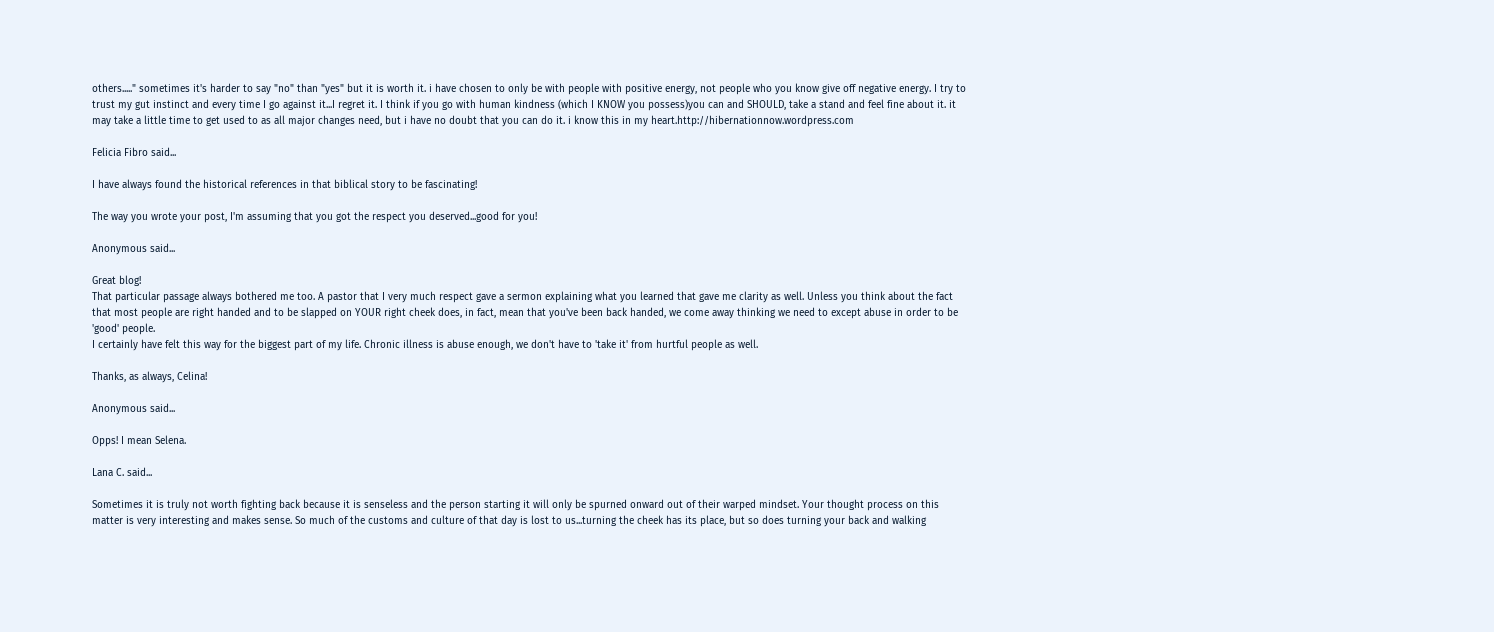others....." sometimes it's harder to say "no" than "yes" but it is worth it. i have chosen to only be with people with positive energy, not people who you know give off negative energy. I try to trust my gut instinct and every time I go against it...I regret it. I think if you go with human kindness (which I KNOW you possess)you can and SHOULD, take a stand and feel fine about it. it may take a little time to get used to as all major changes need, but i have no doubt that you can do it. i know this in my heart.http://hibernationnow.wordpress.com

Felicia Fibro said...

I have always found the historical references in that biblical story to be fascinating!

The way you wrote your post, I'm assuming that you got the respect you deserved...good for you!

Anonymous said...

Great blog!
That particular passage always bothered me too. A pastor that I very much respect gave a sermon explaining what you learned that gave me clarity as well. Unless you think about the fact that most people are right handed and to be slapped on YOUR right cheek does, in fact, mean that you've been back handed, we come away thinking we need to except abuse in order to be 'good' people.
I certainly have felt this way for the biggest part of my life. Chronic illness is abuse enough, we don't have to 'take it' from hurtful people as well.

Thanks, as always, Celina!

Anonymous said...

Opps! I mean Selena.

Lana C. said...

Sometimes it is truly not worth fighting back because it is senseless and the person starting it will only be spurned onward out of their warped mindset. Your thought process on this matter is very interesting and makes sense. So much of the customs and culture of that day is lost to us...turning the cheek has its place, but so does turning your back and walking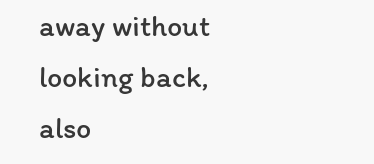away without looking back, also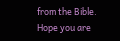from the Bible.
Hope you are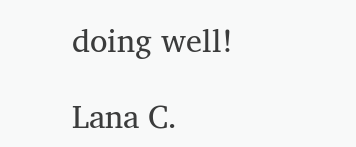doing well!

Lana C.